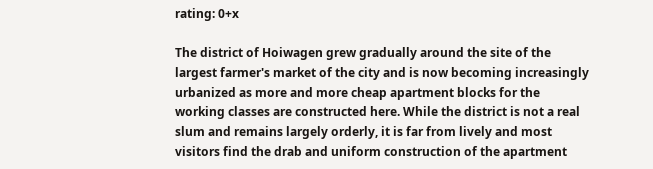rating: 0+x

The district of Hoiwagen grew gradually around the site of the largest farmer's market of the city and is now becoming increasingly urbanized as more and more cheap apartment blocks for the working classes are constructed here. While the district is not a real slum and remains largely orderly, it is far from lively and most visitors find the drab and uniform construction of the apartment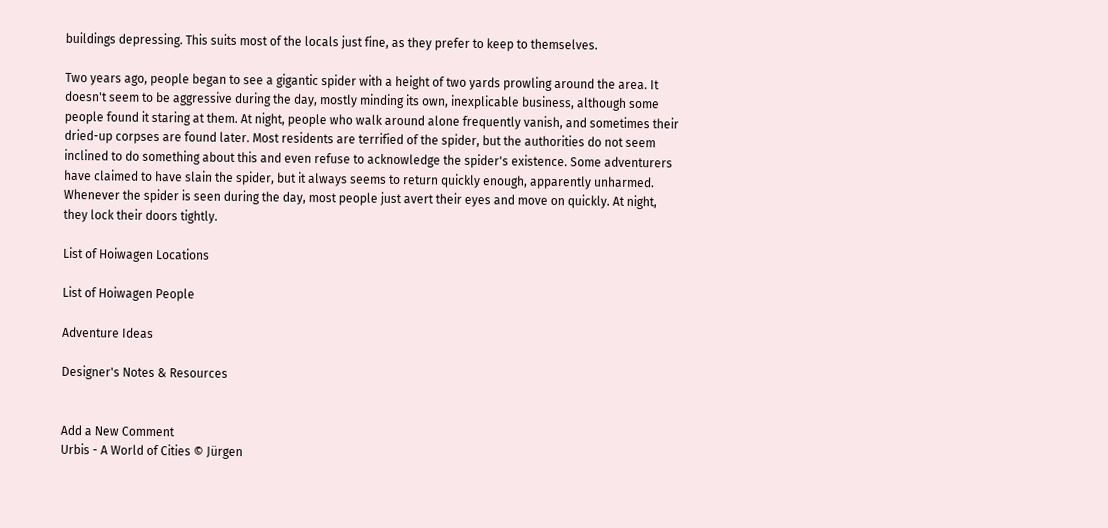buildings depressing. This suits most of the locals just fine, as they prefer to keep to themselves.

Two years ago, people began to see a gigantic spider with a height of two yards prowling around the area. It doesn't seem to be aggressive during the day, mostly minding its own, inexplicable business, although some people found it staring at them. At night, people who walk around alone frequently vanish, and sometimes their dried-up corpses are found later. Most residents are terrified of the spider, but the authorities do not seem inclined to do something about this and even refuse to acknowledge the spider's existence. Some adventurers have claimed to have slain the spider, but it always seems to return quickly enough, apparently unharmed. Whenever the spider is seen during the day, most people just avert their eyes and move on quickly. At night, they lock their doors tightly.

List of Hoiwagen Locations

List of Hoiwagen People

Adventure Ideas

Designer's Notes & Resources


Add a New Comment
Urbis - A World of Cities © Jürgen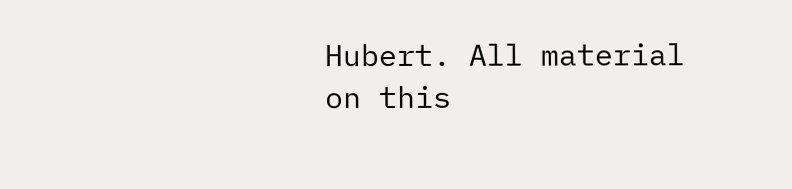Hubert. All material on this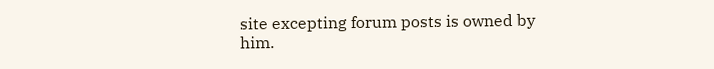site excepting forum posts is owned by him.